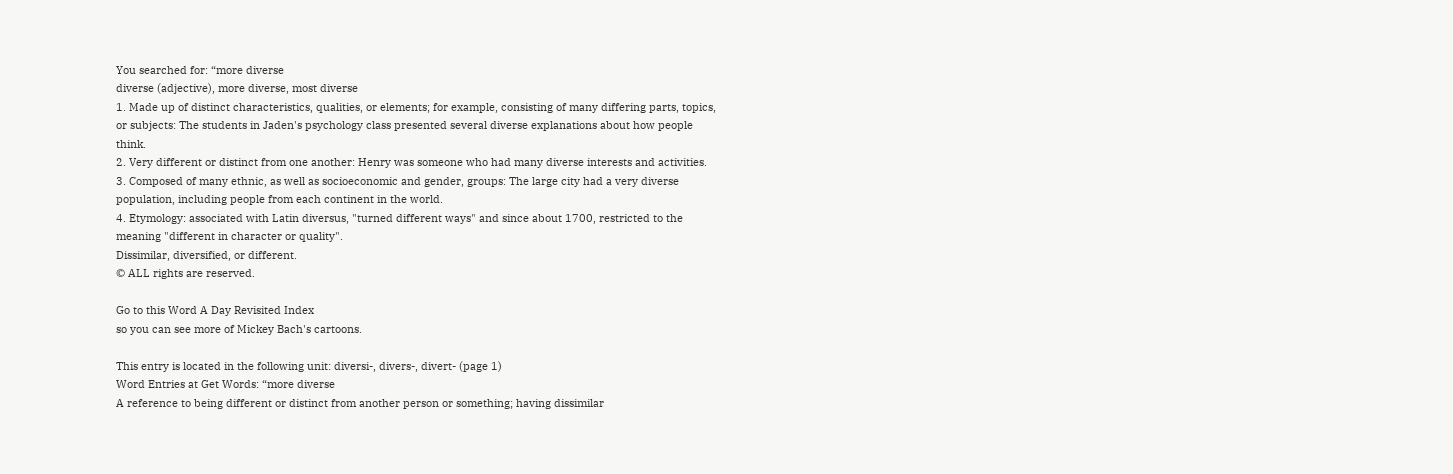You searched for: “more diverse
diverse (adjective), more diverse, most diverse
1. Made up of distinct characteristics, qualities, or elements; for example, consisting of many differing parts, topics, or subjects: The students in Jaden's psychology class presented several diverse explanations about how people think.
2. Very different or distinct from one another: Henry was someone who had many diverse interests and activities.
3. Composed of many ethnic, as well as socioeconomic and gender, groups: The large city had a very diverse population, including people from each continent in the world.
4. Etymology: associated with Latin diversus, "turned different ways" and since about 1700, restricted to the meaning "different in character or quality".
Dissimilar, diversified, or different.
© ALL rights are reserved.

Go to this Word A Day Revisited Index
so you can see more of Mickey Bach's cartoons.

This entry is located in the following unit: diversi-, divers-, divert- (page 1)
Word Entries at Get Words: “more diverse
A reference to being different or distinct from another person or something; having dissimilar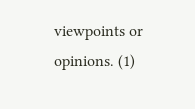viewpoints or opinions. (1)